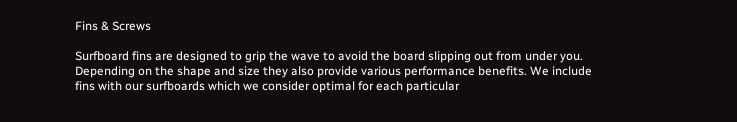Fins & Screws

Surfboard fins are designed to grip the wave to avoid the board slipping out from under you. Depending on the shape and size they also provide various performance benefits. We include fins with our surfboards which we consider optimal for each particular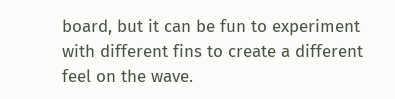board, but it can be fun to experiment with different fins to create a different feel on the wave.